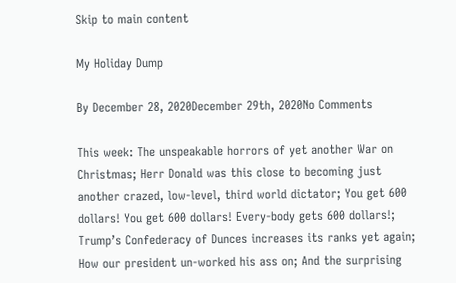Skip to main content

My Holiday Dump

By December 28, 2020December 29th, 2020No Comments

This week: The unspeakable horrors of yet another War on Christmas; Herr Donald was this close to becoming just another crazed, low-level, third world dictator; You get 600 dollars! You get 600 dollars! Every-body gets 600 dollars!; Trump’s Confederacy of Dunces increases its ranks yet again; How our president un-worked his ass on; And the surprising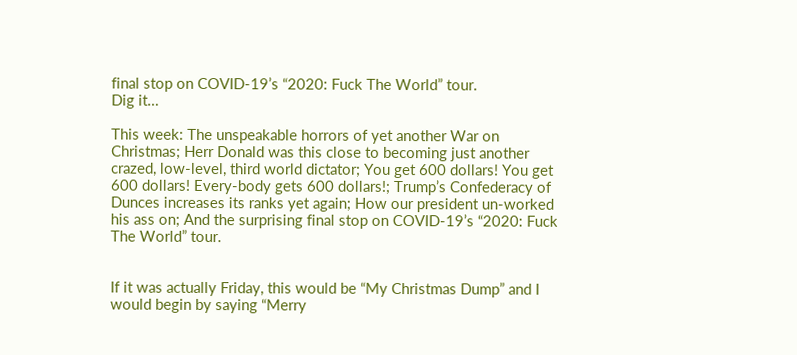final stop on COVID-19’s “2020: Fuck The World” tour.
Dig it…

This week: The unspeakable horrors of yet another War on Christmas; Herr Donald was this close to becoming just another crazed, low-level, third world dictator; You get 600 dollars! You get 600 dollars! Every-body gets 600 dollars!; Trump’s Confederacy of Dunces increases its ranks yet again; How our president un-worked his ass on; And the surprising final stop on COVID-19’s “2020: Fuck The World” tour.


If it was actually Friday, this would be “My Christmas Dump” and I would begin by saying “Merry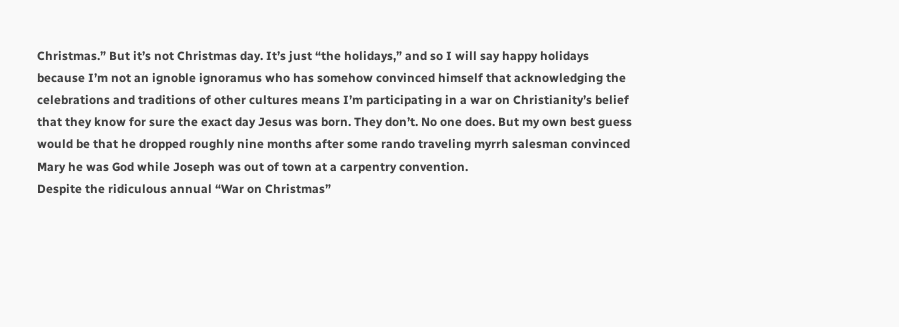Christmas.” But it’s not Christmas day. It’s just “the holidays,” and so I will say happy holidays because I’m not an ignoble ignoramus who has somehow convinced himself that acknowledging the celebrations and traditions of other cultures means I’m participating in a war on Christianity’s belief that they know for sure the exact day Jesus was born. They don’t. No one does. But my own best guess would be that he dropped roughly nine months after some rando traveling myrrh salesman convinced Mary he was God while Joseph was out of town at a carpentry convention.
Despite the ridiculous annual “War on Christmas”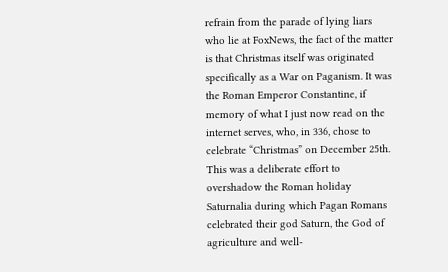refrain from the parade of lying liars who lie at FoxNews, the fact of the matter is that Christmas itself was originated specifically as a War on Paganism. It was the Roman Emperor Constantine, if memory of what I just now read on the internet serves, who, in 336, chose to celebrate “Christmas” on December 25th. This was a deliberate effort to overshadow the Roman holiday Saturnalia during which Pagan Romans celebrated their god Saturn, the God of agriculture and well-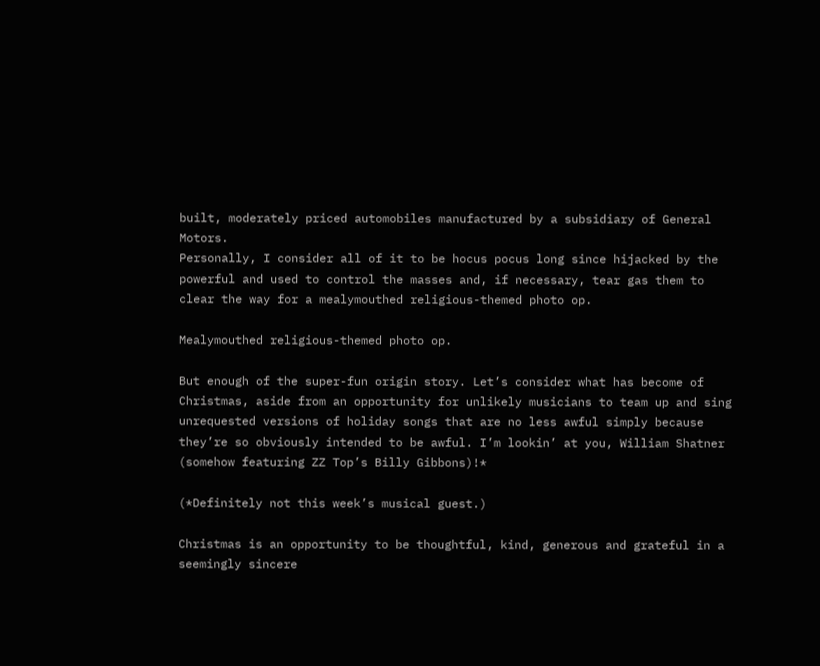built, moderately priced automobiles manufactured by a subsidiary of General Motors.
Personally, I consider all of it to be hocus pocus long since hijacked by the powerful and used to control the masses and, if necessary, tear gas them to clear the way for a mealymouthed religious-themed photo op.

Mealymouthed religious-themed photo op.

But enough of the super-fun origin story. Let’s consider what has become of Christmas, aside from an opportunity for unlikely musicians to team up and sing unrequested versions of holiday songs that are no less awful simply because they’re so obviously intended to be awful. I’m lookin’ at you, William Shatner (somehow featuring ZZ Top’s Billy Gibbons)!*

(*Definitely not this week’s musical guest.)

Christmas is an opportunity to be thoughtful, kind, generous and grateful in a seemingly sincere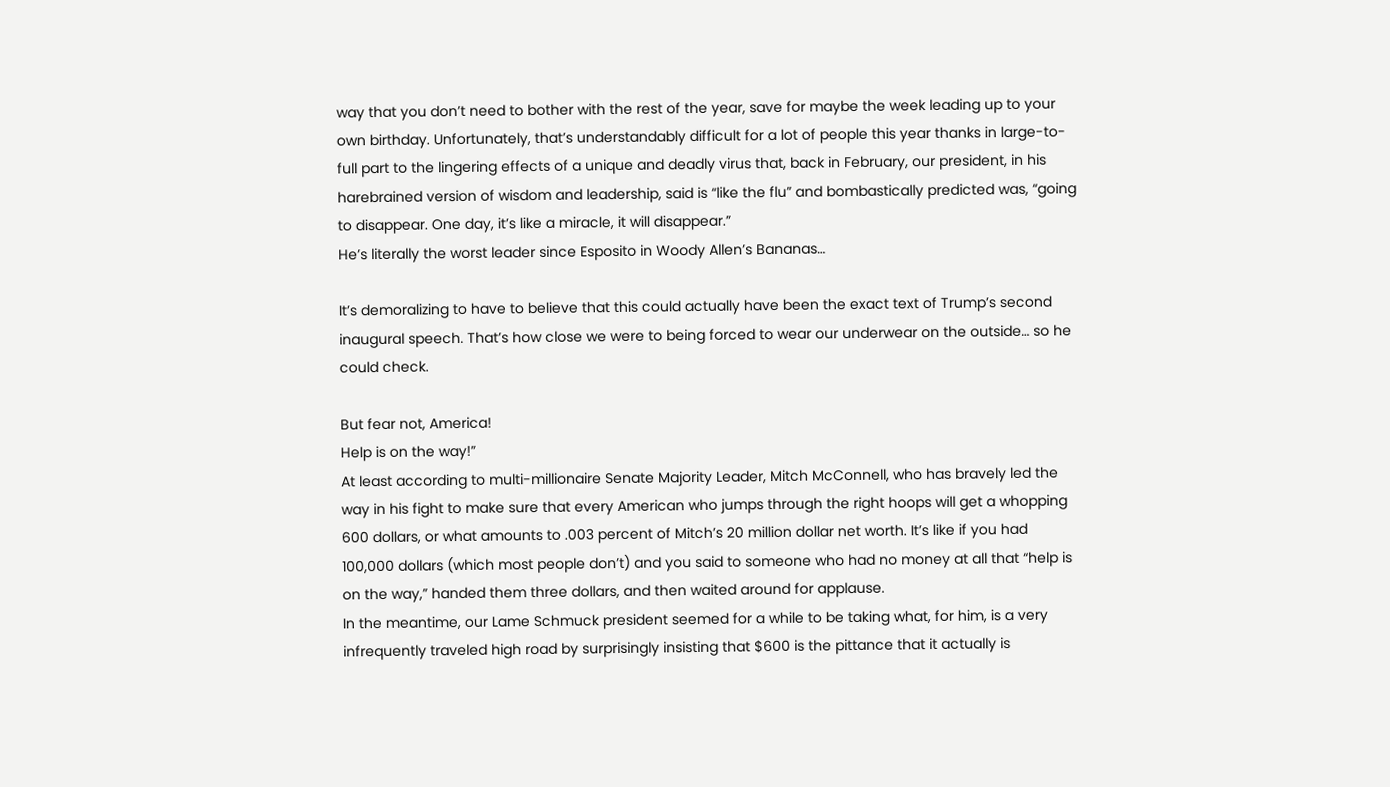way that you don’t need to bother with the rest of the year, save for maybe the week leading up to your own birthday. Unfortunately, that’s understandably difficult for a lot of people this year thanks in large-to-full part to the lingering effects of a unique and deadly virus that, back in February, our president, in his harebrained version of wisdom and leadership, said is “like the flu” and bombastically predicted was, “going to disappear. One day, it’s like a miracle, it will disappear.”
He’s literally the worst leader since Esposito in Woody Allen’s Bananas…

It’s demoralizing to have to believe that this could actually have been the exact text of Trump’s second inaugural speech. That’s how close we were to being forced to wear our underwear on the outside… so he could check.

But fear not, America!
Help is on the way!”
At least according to multi-millionaire Senate Majority Leader, Mitch McConnell, who has bravely led the way in his fight to make sure that every American who jumps through the right hoops will get a whopping 600 dollars, or what amounts to .003 percent of Mitch’s 20 million dollar net worth. It’s like if you had 100,000 dollars (which most people don’t) and you said to someone who had no money at all that “help is on the way,” handed them three dollars, and then waited around for applause.
In the meantime, our Lame Schmuck president seemed for a while to be taking what, for him, is a very infrequently traveled high road by surprisingly insisting that $600 is the pittance that it actually is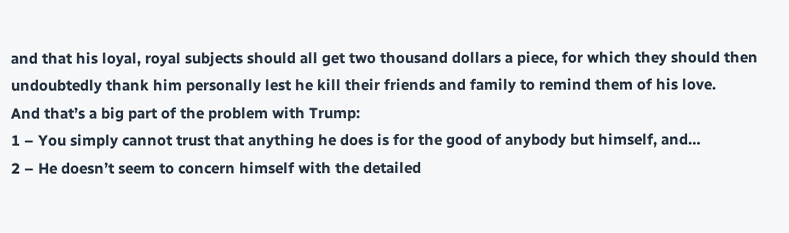and that his loyal, royal subjects should all get two thousand dollars a piece, for which they should then undoubtedly thank him personally lest he kill their friends and family to remind them of his love.
And that’s a big part of the problem with Trump:
1 – You simply cannot trust that anything he does is for the good of anybody but himself, and…
2 – He doesn’t seem to concern himself with the detailed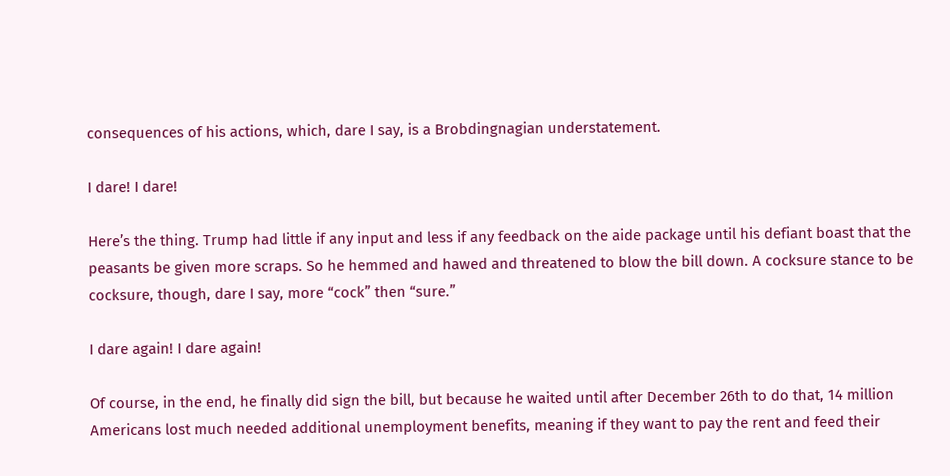consequences of his actions, which, dare I say, is a Brobdingnagian understatement.

I dare! I dare!

Here’s the thing. Trump had little if any input and less if any feedback on the aide package until his defiant boast that the peasants be given more scraps. So he hemmed and hawed and threatened to blow the bill down. A cocksure stance to be cocksure, though, dare I say, more “cock” then “sure.”

I dare again! I dare again!

Of course, in the end, he finally did sign the bill, but because he waited until after December 26th to do that, 14 million Americans lost much needed additional unemployment benefits, meaning if they want to pay the rent and feed their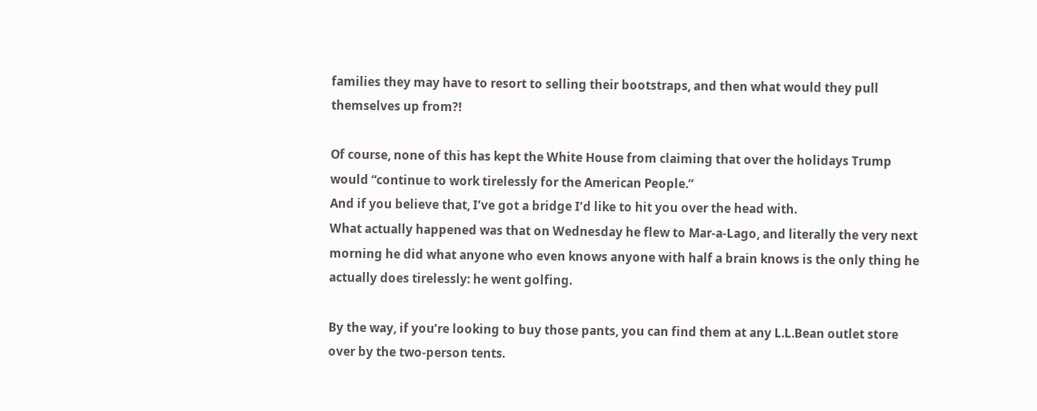families they may have to resort to selling their bootstraps, and then what would they pull themselves up from?!

Of course, none of this has kept the White House from claiming that over the holidays Trump would “continue to work tirelessly for the American People.”
And if you believe that, I’ve got a bridge I’d like to hit you over the head with.
What actually happened was that on Wednesday he flew to Mar-a-Lago, and literally the very next morning he did what anyone who even knows anyone with half a brain knows is the only thing he actually does tirelessly: he went golfing.

By the way, if you’re looking to buy those pants, you can find them at any L.L.Bean outlet store over by the two-person tents.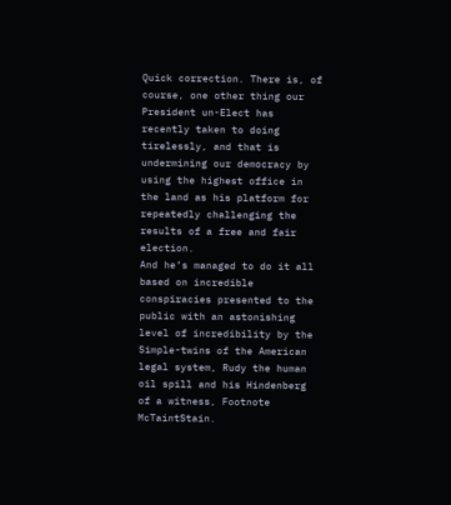Quick correction. There is, of course, one other thing our President un-Elect has recently taken to doing tirelessly, and that is undermining our democracy by using the highest office in the land as his platform for repeatedly challenging the results of a free and fair election.
And he’s managed to do it all based on incredible conspiracies presented to the public with an astonishing level of incredibility by the Simple-twins of the American legal system, Rudy the human oil spill and his Hindenberg of a witness, Footnote McTaintStain.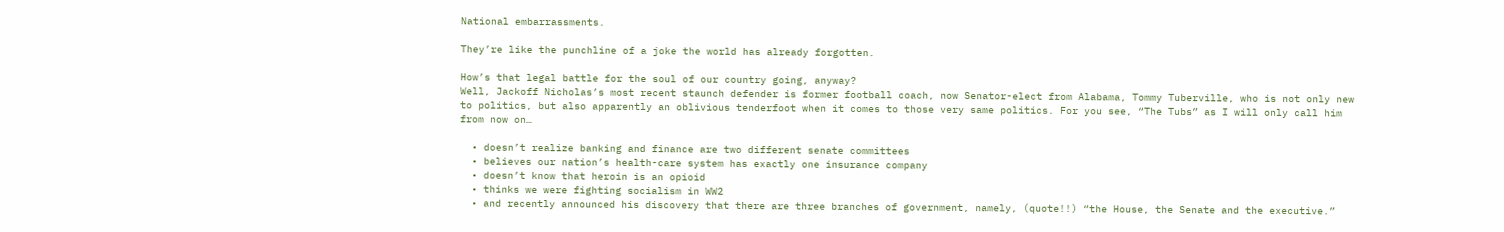National embarrassments.

They’re like the punchline of a joke the world has already forgotten.

How’s that legal battle for the soul of our country going, anyway?
Well, Jackoff Nicholas’s most recent staunch defender is former football coach, now Senator-elect from Alabama, Tommy Tuberville, who is not only new to politics, but also apparently an oblivious tenderfoot when it comes to those very same politics. For you see, “The Tubs” as I will only call him from now on…

  • doesn’t realize banking and finance are two different senate committees
  • believes our nation’s health-care system has exactly one insurance company
  • doesn’t know that heroin is an opioid
  • thinks we were fighting socialism in WW2
  • and recently announced his discovery that there are three branches of government, namely, (quote!!) “the House, the Senate and the executive.”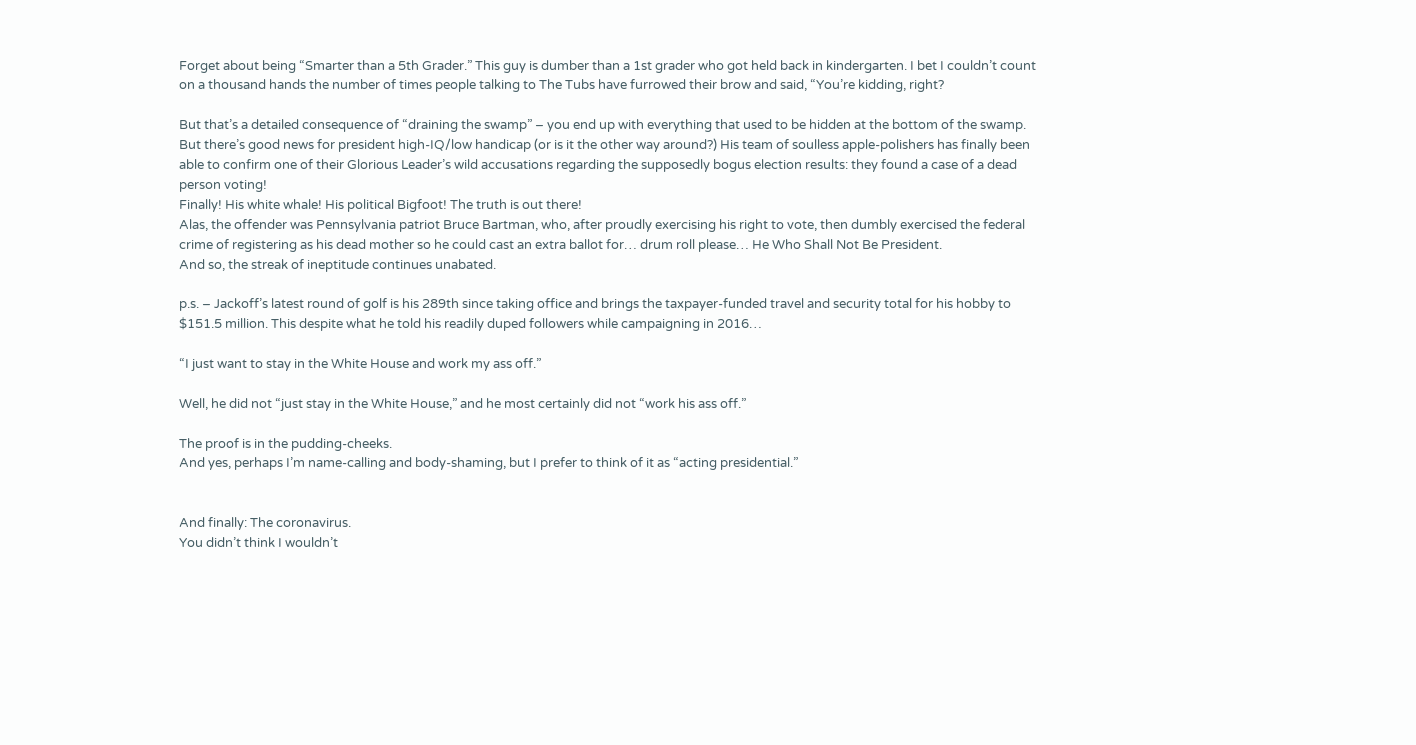Forget about being “Smarter than a 5th Grader.” This guy is dumber than a 1st grader who got held back in kindergarten. I bet I couldn’t count on a thousand hands the number of times people talking to The Tubs have furrowed their brow and said, “You’re kidding, right?

But that’s a detailed consequence of “draining the swamp” – you end up with everything that used to be hidden at the bottom of the swamp.
But there’s good news for president high-IQ/low handicap (or is it the other way around?) His team of soulless apple-polishers has finally been able to confirm one of their Glorious Leader’s wild accusations regarding the supposedly bogus election results: they found a case of a dead person voting!
Finally! His white whale! His political Bigfoot! The truth is out there!
Alas, the offender was Pennsylvania patriot Bruce Bartman, who, after proudly exercising his right to vote, then dumbly exercised the federal crime of registering as his dead mother so he could cast an extra ballot for… drum roll please… He Who Shall Not Be President.
And so, the streak of ineptitude continues unabated.

p.s. – Jackoff’s latest round of golf is his 289th since taking office and brings the taxpayer-funded travel and security total for his hobby to $151.5 million. This despite what he told his readily duped followers while campaigning in 2016…

“I just want to stay in the White House and work my ass off.”

Well, he did not “just stay in the White House,” and he most certainly did not “work his ass off.”

The proof is in the pudding-cheeks.
And yes, perhaps I’m name-calling and body-shaming, but I prefer to think of it as “acting presidential.”


And finally: The coronavirus.
You didn’t think I wouldn’t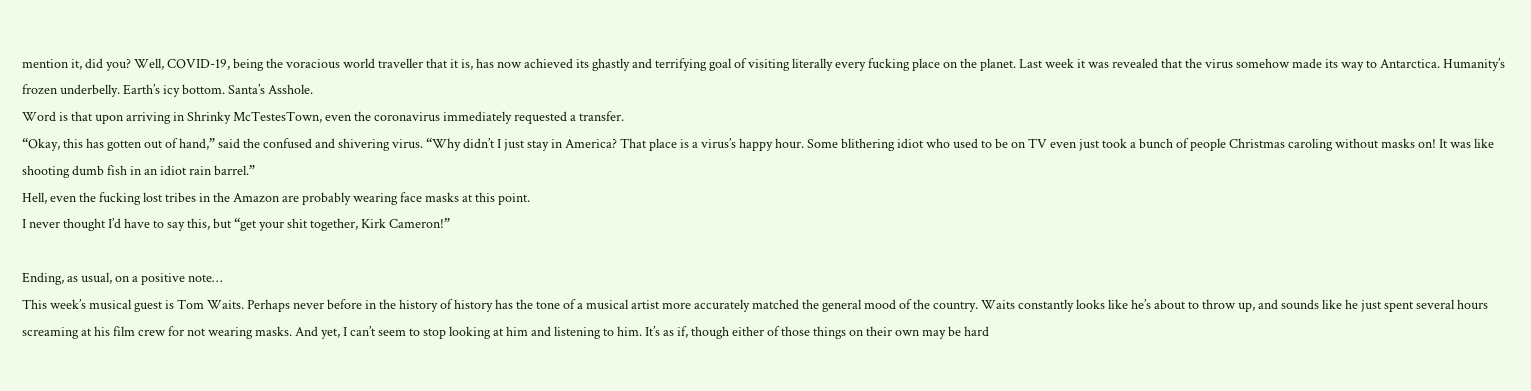mention it, did you? Well, COVID-19, being the voracious world traveller that it is, has now achieved its ghastly and terrifying goal of visiting literally every fucking place on the planet. Last week it was revealed that the virus somehow made its way to Antarctica. Humanity’s frozen underbelly. Earth’s icy bottom. Santa’s Asshole.
Word is that upon arriving in Shrinky McTestesTown, even the coronavirus immediately requested a transfer.
“Okay, this has gotten out of hand,” said the confused and shivering virus. “Why didn’t I just stay in America? That place is a virus’s happy hour. Some blithering idiot who used to be on TV even just took a bunch of people Christmas caroling without masks on! It was like shooting dumb fish in an idiot rain barrel.”
Hell, even the fucking lost tribes in the Amazon are probably wearing face masks at this point.
I never thought I’d have to say this, but “get your shit together, Kirk Cameron!”

Ending, as usual, on a positive note…
This week’s musical guest is Tom Waits. Perhaps never before in the history of history has the tone of a musical artist more accurately matched the general mood of the country. Waits constantly looks like he’s about to throw up, and sounds like he just spent several hours screaming at his film crew for not wearing masks. And yet, I can’t seem to stop looking at him and listening to him. It’s as if, though either of those things on their own may be hard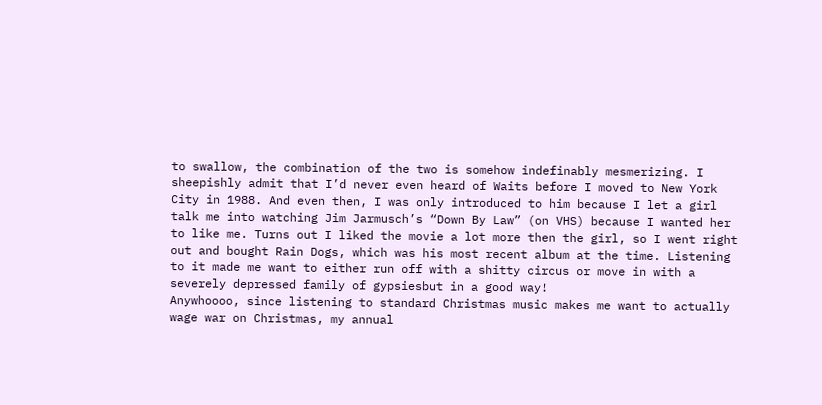to swallow, the combination of the two is somehow indefinably mesmerizing. I sheepishly admit that I’d never even heard of Waits before I moved to New York City in 1988. And even then, I was only introduced to him because I let a girl talk me into watching Jim Jarmusch’s “Down By Law” (on VHS) because I wanted her to like me. Turns out I liked the movie a lot more then the girl, so I went right out and bought Rain Dogs, which was his most recent album at the time. Listening to it made me want to either run off with a shitty circus or move in with a severely depressed family of gypsiesbut in a good way!
Anywhoooo, since listening to standard Christmas music makes me want to actually wage war on Christmas, my annual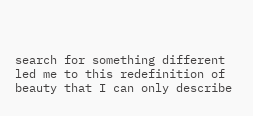search for something different led me to this redefinition of beauty that I can only describe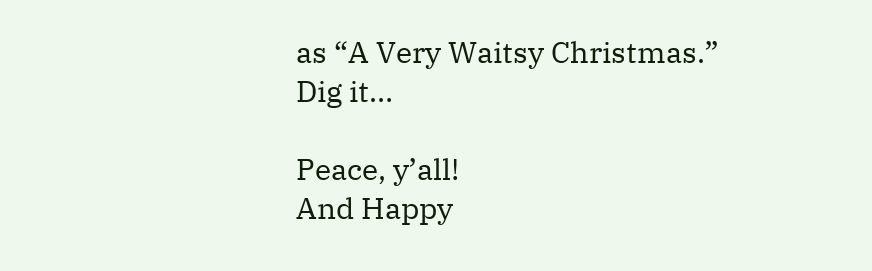as “A Very Waitsy Christmas.”
Dig it…

Peace, y’all!
And Happy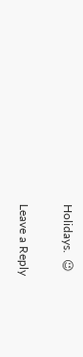Holidays.  😉

Leave a Reply